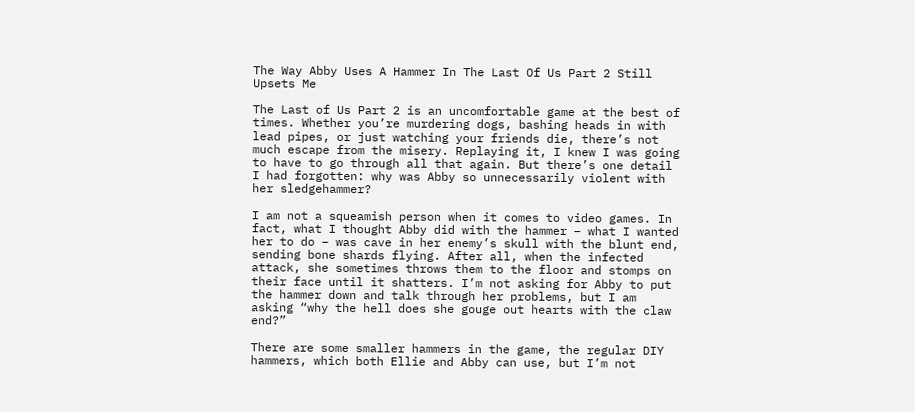The Way Abby Uses A Hammer In The Last Of Us Part 2 Still Upsets Me

The Last of Us Part 2 is an uncomfortable game at the best of times. Whether you’re murdering dogs, bashing heads in with lead pipes, or just watching your friends die, there’s not much escape from the misery. Replaying it, I knew I was going to have to go through all that again. But there’s one detail I had forgotten: why was Abby so unnecessarily violent with her sledgehammer?

I am not a squeamish person when it comes to video games. In fact, what I thought Abby did with the hammer – what I wanted her to do – was cave in her enemy’s skull with the blunt end, sending bone shards flying. After all, when the infected attack, she sometimes throws them to the floor and stomps on their face until it shatters. I’m not asking for Abby to put the hammer down and talk through her problems, but I am asking “why the hell does she gouge out hearts with the claw end?”

There are some smaller hammers in the game, the regular DIY hammers, which both Ellie and Abby can use, but I’m not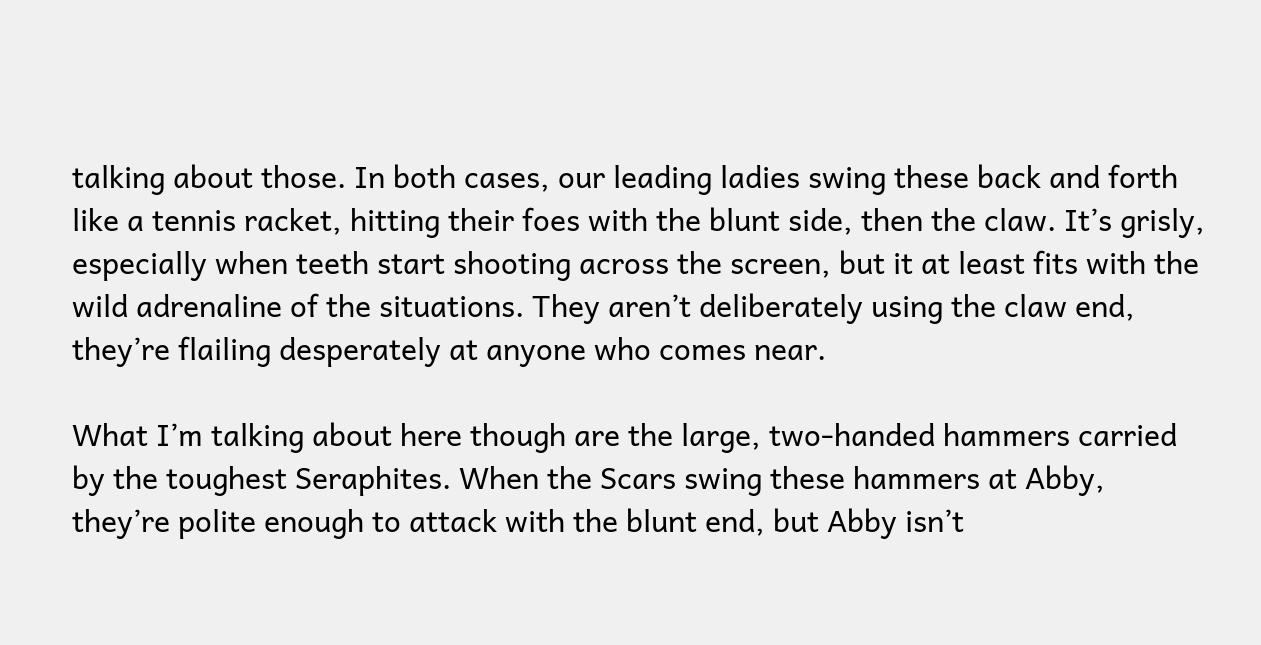talking about those. In both cases, our leading ladies swing these back and forth like a tennis racket, hitting their foes with the blunt side, then the claw. It’s grisly, especially when teeth start shooting across the screen, but it at least fits with the wild adrenaline of the situations. They aren’t deliberately using the claw end, they’re flailing desperately at anyone who comes near.

What I’m talking about here though are the large, two-handed hammers carried by the toughest Seraphites. When the Scars swing these hammers at Abby, they’re polite enough to attack with the blunt end, but Abby isn’t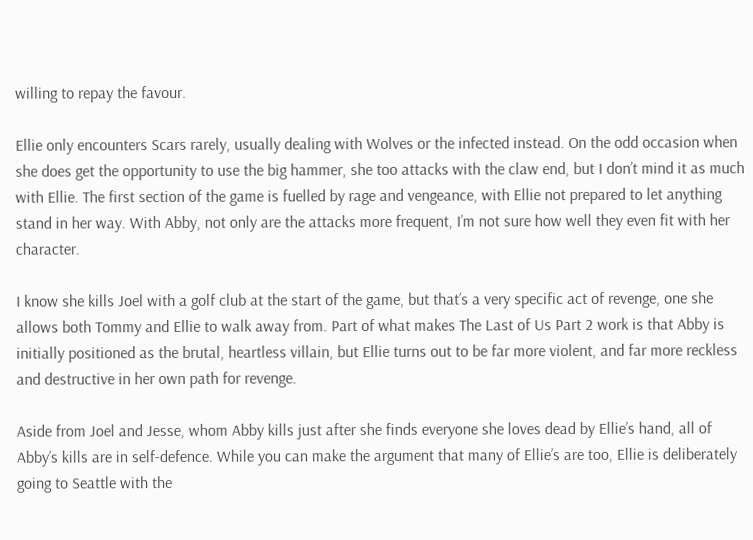willing to repay the favour.

Ellie only encounters Scars rarely, usually dealing with Wolves or the infected instead. On the odd occasion when she does get the opportunity to use the big hammer, she too attacks with the claw end, but I don’t mind it as much with Ellie. The first section of the game is fuelled by rage and vengeance, with Ellie not prepared to let anything stand in her way. With Abby, not only are the attacks more frequent, I’m not sure how well they even fit with her character.

I know she kills Joel with a golf club at the start of the game, but that’s a very specific act of revenge, one she allows both Tommy and Ellie to walk away from. Part of what makes The Last of Us Part 2 work is that Abby is initially positioned as the brutal, heartless villain, but Ellie turns out to be far more violent, and far more reckless and destructive in her own path for revenge.

Aside from Joel and Jesse, whom Abby kills just after she finds everyone she loves dead by Ellie’s hand, all of Abby’s kills are in self-defence. While you can make the argument that many of Ellie’s are too, Ellie is deliberately going to Seattle with the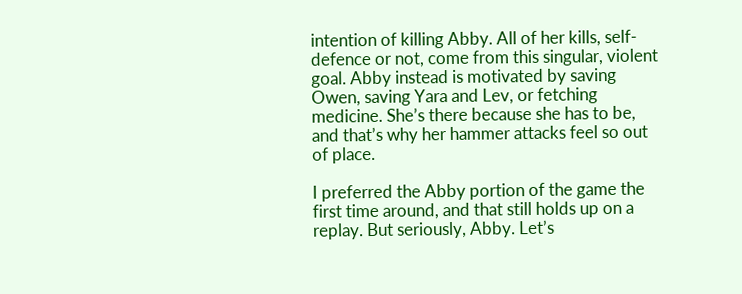intention of killing Abby. All of her kills, self-defence or not, come from this singular, violent goal. Abby instead is motivated by saving Owen, saving Yara and Lev, or fetching medicine. She’s there because she has to be, and that’s why her hammer attacks feel so out of place.

I preferred the Abby portion of the game the first time around, and that still holds up on a replay. But seriously, Abby. Let’s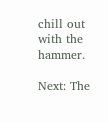chill out with the hammer.

Next: The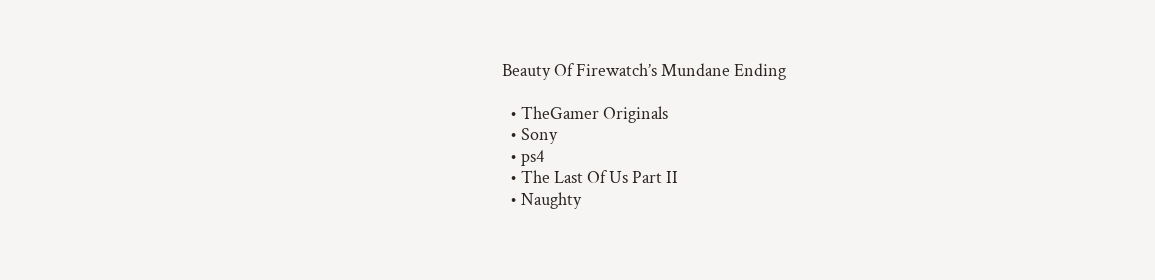Beauty Of Firewatch’s Mundane Ending

  • TheGamer Originals
  • Sony
  • ps4
  • The Last Of Us Part II
  • Naughty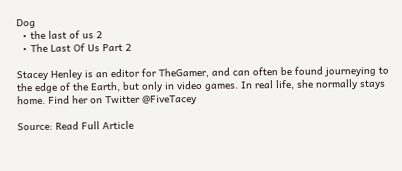Dog
  • the last of us 2
  • The Last Of Us Part 2

Stacey Henley is an editor for TheGamer, and can often be found journeying to the edge of the Earth, but only in video games. In real life, she normally stays home. Find her on Twitter @FiveTacey

Source: Read Full Article